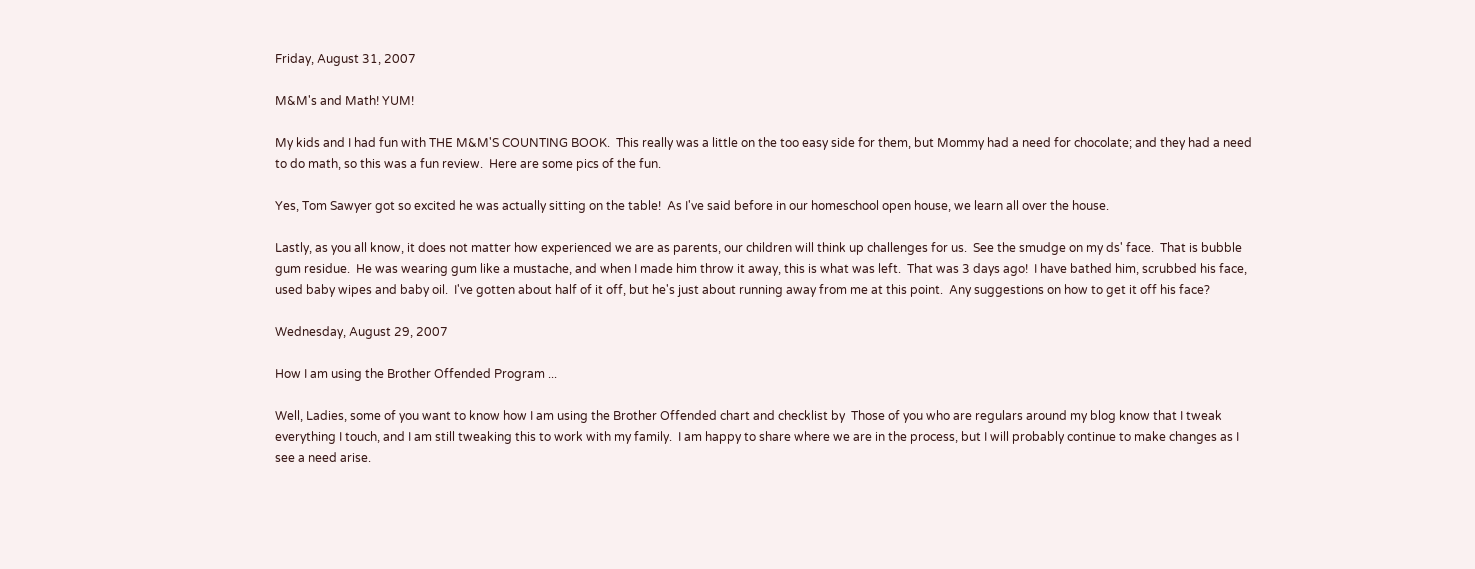Friday, August 31, 2007

M&M's and Math! YUM!

My kids and I had fun with THE M&M'S COUNTING BOOK.  This really was a little on the too easy side for them, but Mommy had a need for chocolate; and they had a need to do math, so this was a fun review.  Here are some pics of the fun.

Yes, Tom Sawyer got so excited he was actually sitting on the table!  As I've said before in our homeschool open house, we learn all over the house.

Lastly, as you all know, it does not matter how experienced we are as parents, our children will think up challenges for us.  See the smudge on my ds' face.  That is bubble gum residue.  He was wearing gum like a mustache, and when I made him throw it away, this is what was left.  That was 3 days ago!  I have bathed him, scrubbed his face, used baby wipes and baby oil.  I've gotten about half of it off, but he's just about running away from me at this point.  Any suggestions on how to get it off his face?

Wednesday, August 29, 2007

How I am using the Brother Offended Program ...

Well, Ladies, some of you want to know how I am using the Brother Offended chart and checklist by  Those of you who are regulars around my blog know that I tweak everything I touch, and I am still tweaking this to work with my family.  I am happy to share where we are in the process, but I will probably continue to make changes as I see a need arise.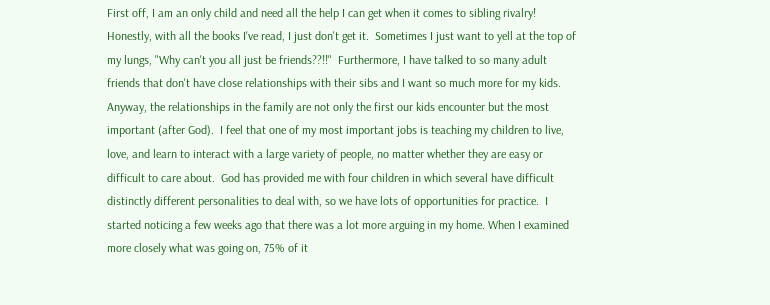First off, I am an only child and need all the help I can get when it comes to sibling rivalry!  Honestly, with all the books I've read, I just don't get it.  Sometimes I just want to yell at the top of my lungs, "Why can't you all just be friends??!!"  Furthermore, I have talked to so many adult friends that don't have close relationships with their sibs and I want so much more for my kids.  Anyway, the relationships in the family are not only the first our kids encounter but the most important (after God).  I feel that one of my most important jobs is teaching my children to live, love, and learn to interact with a large variety of people, no matter whether they are easy or difficult to care about.  God has provided me with four children in which several have difficult  distinctly different personalities to deal with, so we have lots of opportunities for practice.  I started noticing a few weeks ago that there was a lot more arguing in my home. When I examined more closely what was going on, 75% of it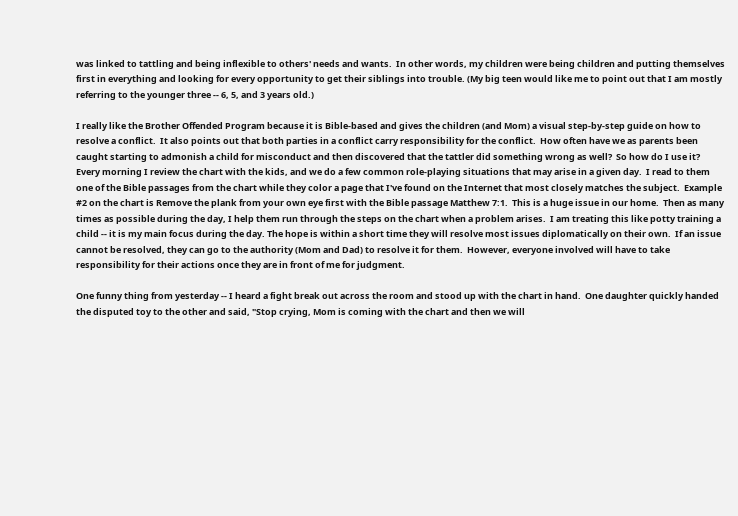was linked to tattling and being inflexible to others' needs and wants.  In other words, my children were being children and putting themselves first in everything and looking for every opportunity to get their siblings into trouble. (My big teen would like me to point out that I am mostly referring to the younger three -- 6, 5, and 3 years old.)

I really like the Brother Offended Program because it is Bible-based and gives the children (and Mom) a visual step-by-step guide on how to resolve a conflict.  It also points out that both parties in a conflict carry responsibility for the conflict.  How often have we as parents been caught starting to admonish a child for misconduct and then discovered that the tattler did something wrong as well?  So how do I use it?  Every morning I review the chart with the kids, and we do a few common role-playing situations that may arise in a given day.  I read to them one of the Bible passages from the chart while they color a page that I've found on the Internet that most closely matches the subject.  Example #2 on the chart is Remove the plank from your own eye first with the Bible passage Matthew 7:1.  This is a huge issue in our home.  Then as many times as possible during the day, I help them run through the steps on the chart when a problem arises.  I am treating this like potty training a child -- it is my main focus during the day. The hope is within a short time they will resolve most issues diplomatically on their own.  If an issue cannot be resolved, they can go to the authority (Mom and Dad) to resolve it for them.  However, everyone involved will have to take responsibility for their actions once they are in front of me for judgment.

One funny thing from yesterday -- I heard a fight break out across the room and stood up with the chart in hand.  One daughter quickly handed the disputed toy to the other and said, "Stop crying, Mom is coming with the chart and then we will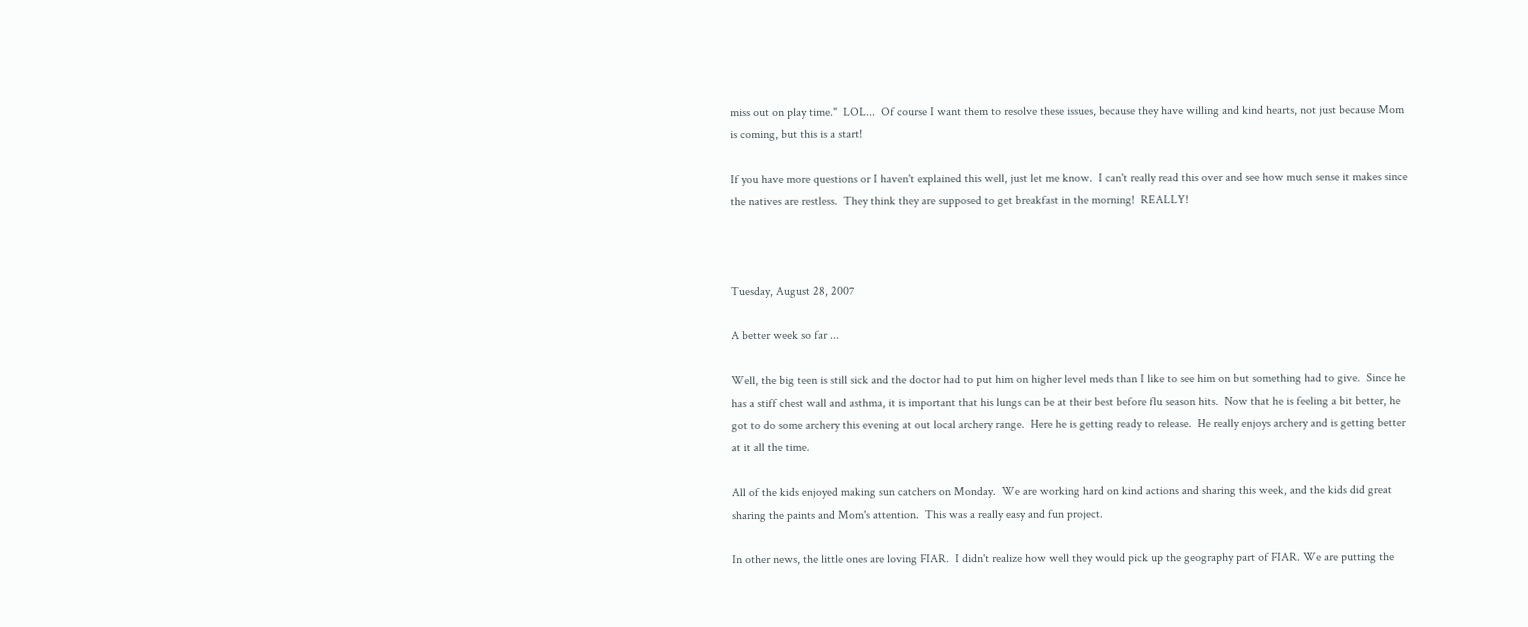miss out on play time."  LOL...  Of course I want them to resolve these issues, because they have willing and kind hearts, not just because Mom is coming, but this is a start!

If you have more questions or I haven't explained this well, just let me know.  I can't really read this over and see how much sense it makes since the natives are restless.  They think they are supposed to get breakfast in the morning!  REALLY!



Tuesday, August 28, 2007

A better week so far ...

Well, the big teen is still sick and the doctor had to put him on higher level meds than I like to see him on but something had to give.  Since he has a stiff chest wall and asthma, it is important that his lungs can be at their best before flu season hits.  Now that he is feeling a bit better, he got to do some archery this evening at out local archery range.  Here he is getting ready to release.  He really enjoys archery and is getting better at it all the time.

All of the kids enjoyed making sun catchers on Monday.  We are working hard on kind actions and sharing this week, and the kids did great sharing the paints and Mom's attention.  This was a really easy and fun project.

In other news, the little ones are loving FIAR.  I didn't realize how well they would pick up the geography part of FIAR. We are putting the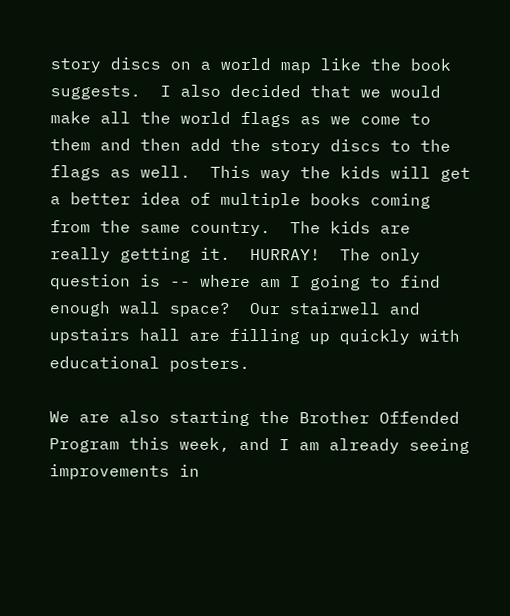story discs on a world map like the book suggests.  I also decided that we would make all the world flags as we come to them and then add the story discs to the flags as well.  This way the kids will get a better idea of multiple books coming from the same country.  The kids are really getting it.  HURRAY!  The only question is -- where am I going to find enough wall space?  Our stairwell and upstairs hall are filling up quickly with educational posters.

We are also starting the Brother Offended Program this week, and I am already seeing improvements in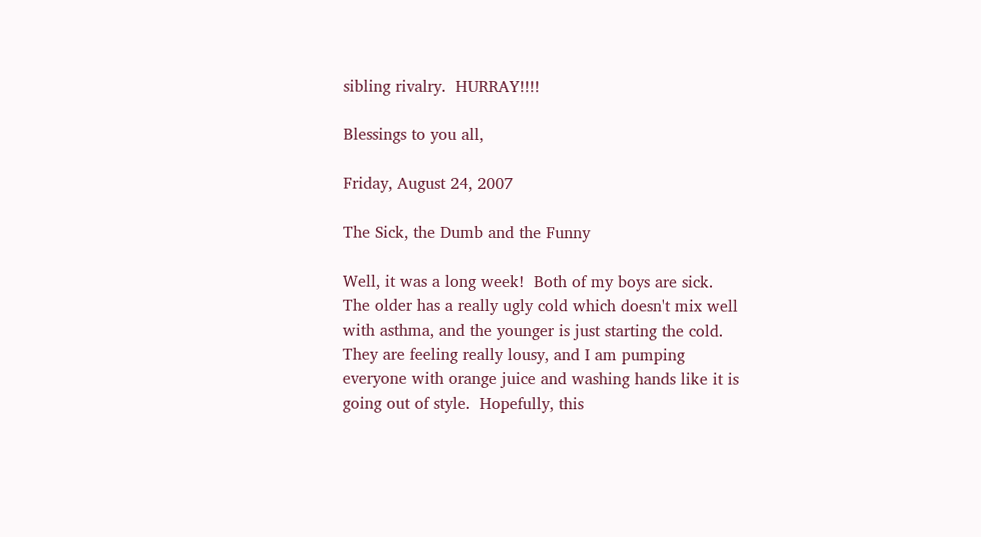sibling rivalry.  HURRAY!!!!

Blessings to you all,

Friday, August 24, 2007

The Sick, the Dumb and the Funny

Well, it was a long week!  Both of my boys are sick.  The older has a really ugly cold which doesn't mix well with asthma, and the younger is just starting the cold.  They are feeling really lousy, and I am pumping everyone with orange juice and washing hands like it is going out of style.  Hopefully, this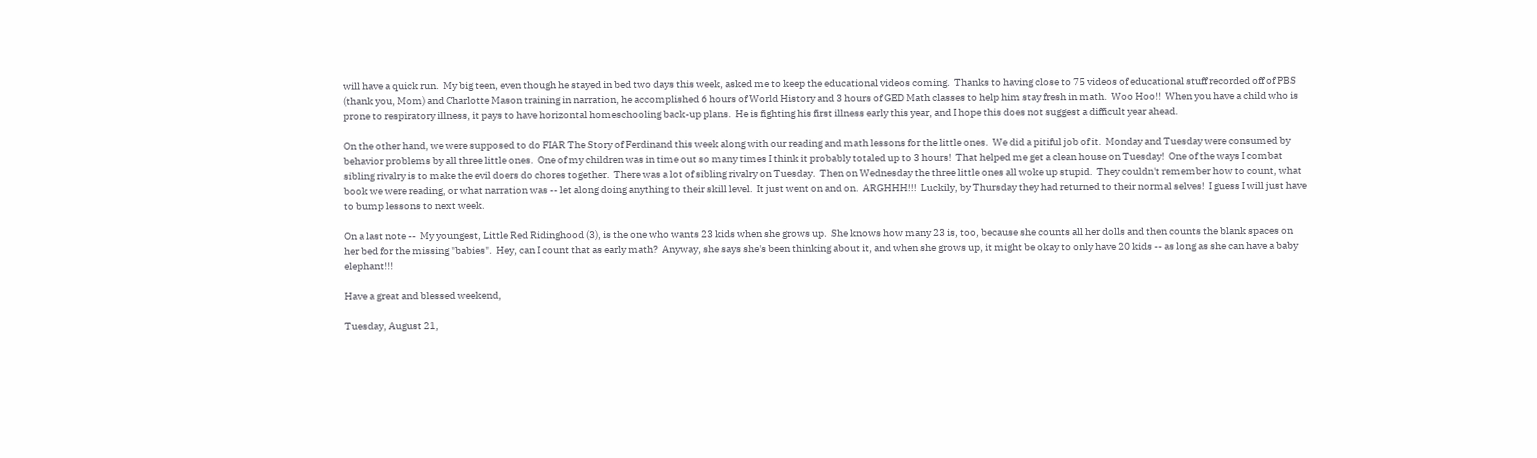will have a quick run.  My big teen, even though he stayed in bed two days this week, asked me to keep the educational videos coming.  Thanks to having close to 75 videos of educational stuff recorded off of PBS (thank you, Mom) and Charlotte Mason training in narration, he accomplished 6 hours of World History and 3 hours of GED Math classes to help him stay fresh in math.  Woo Hoo!!  When you have a child who is prone to respiratory illness, it pays to have horizontal homeschooling back-up plans.  He is fighting his first illness early this year, and I hope this does not suggest a difficult year ahead.

On the other hand, we were supposed to do FIAR The Story of Ferdinand this week along with our reading and math lessons for the little ones.  We did a pitiful job of it.  Monday and Tuesday were consumed by behavior problems by all three little ones.  One of my children was in time out so many times I think it probably totaled up to 3 hours!  That helped me get a clean house on Tuesday!  One of the ways I combat sibling rivalry is to make the evil doers do chores together.  There was a lot of sibling rivalry on Tuesday.  Then on Wednesday the three little ones all woke up stupid.  They couldn't remember how to count, what book we were reading, or what narration was -- let along doing anything to their skill level.  It just went on and on.  ARGHHH!!!  Luckily, by Thursday they had returned to their normal selves!  I guess I will just have to bump lessons to next week.

On a last note --  My youngest, Little Red Ridinghood (3), is the one who wants 23 kids when she grows up.  She knows how many 23 is, too, because she counts all her dolls and then counts the blank spaces on her bed for the missing "babies".  Hey, can I count that as early math?  Anyway, she says she's been thinking about it, and when she grows up, it might be okay to only have 20 kids -- as long as she can have a baby elephant!!!

Have a great and blessed weekend,

Tuesday, August 21,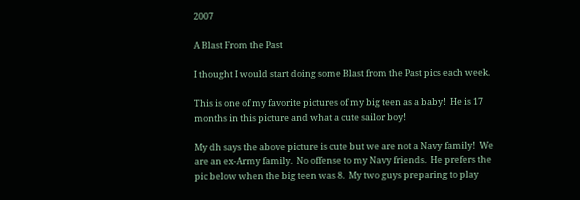2007

A Blast From the Past

I thought I would start doing some Blast from the Past pics each week.

This is one of my favorite pictures of my big teen as a baby!  He is 17 months in this picture and what a cute sailor boy!

My dh says the above picture is cute but we are not a Navy family!  We are an ex-Army family.  No offense to my Navy friends.  He prefers the pic below when the big teen was 8.  My two guys preparing to play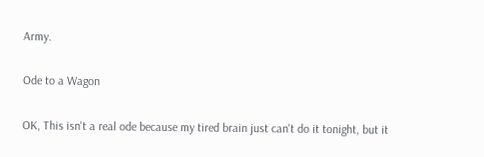Army.

Ode to a Wagon

OK, This isn't a real ode because my tired brain just can't do it tonight, but it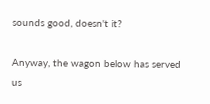sounds good, doesn't it?

Anyway, the wagon below has served us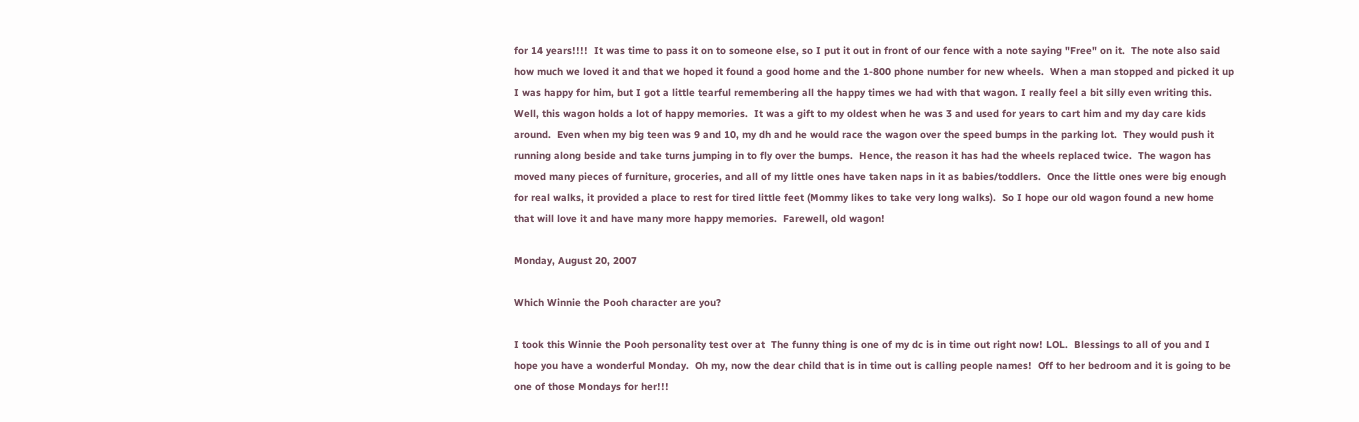for 14 years!!!!  It was time to pass it on to someone else, so I put it out in front of our fence with a note saying "Free" on it.  The note also said how much we loved it and that we hoped it found a good home and the 1-800 phone number for new wheels.  When a man stopped and picked it up I was happy for him, but I got a little tearful remembering all the happy times we had with that wagon. I really feel a bit silly even writing this.  Well, this wagon holds a lot of happy memories.  It was a gift to my oldest when he was 3 and used for years to cart him and my day care kids around.  Even when my big teen was 9 and 10, my dh and he would race the wagon over the speed bumps in the parking lot.  They would push it running along beside and take turns jumping in to fly over the bumps.  Hence, the reason it has had the wheels replaced twice.  The wagon has moved many pieces of furniture, groceries, and all of my little ones have taken naps in it as babies/toddlers.  Once the little ones were big enough for real walks, it provided a place to rest for tired little feet (Mommy likes to take very long walks).  So I hope our old wagon found a new home that will love it and have many more happy memories.  Farewell, old wagon!

Monday, August 20, 2007

Which Winnie the Pooh character are you?

I took this Winnie the Pooh personality test over at  The funny thing is one of my dc is in time out right now! LOL.  Blessings to all of you and I hope you have a wonderful Monday.  Oh my, now the dear child that is in time out is calling people names!  Off to her bedroom and it is going to be one of those Mondays for her!!!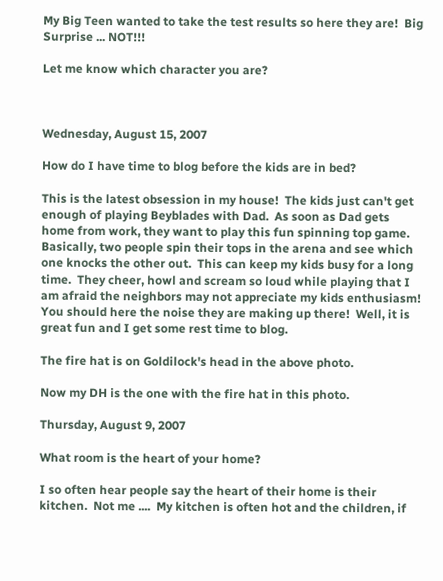My Big Teen wanted to take the test results so here they are!  Big Surprise ... NOT!!!

Let me know which character you are?



Wednesday, August 15, 2007

How do I have time to blog before the kids are in bed?

This is the latest obsession in my house!  The kids just can't get enough of playing Beyblades with Dad.  As soon as Dad gets home from work, they want to play this fun spinning top game.  Basically, two people spin their tops in the arena and see which one knocks the other out.  This can keep my kids busy for a long time.  They cheer, howl and scream so loud while playing that I am afraid the neighbors may not appreciate my kids enthusiasm!  You should here the noise they are making up there!  Well, it is great fun and I get some rest time to blog.

The fire hat is on Goldilock's head in the above photo.

Now my DH is the one with the fire hat in this photo.

Thursday, August 9, 2007

What room is the heart of your home?

I so often hear people say the heart of their home is their kitchen.  Not me ....  My kitchen is often hot and the children, if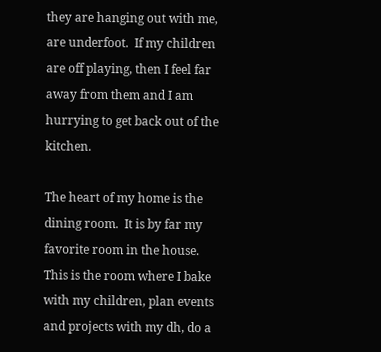they are hanging out with me, are underfoot.  If my children are off playing, then I feel far away from them and I am hurrying to get back out of the kitchen.

The heart of my home is the dining room.  It is by far my favorite room in the house.  This is the room where I bake with my children, plan events and projects with my dh, do a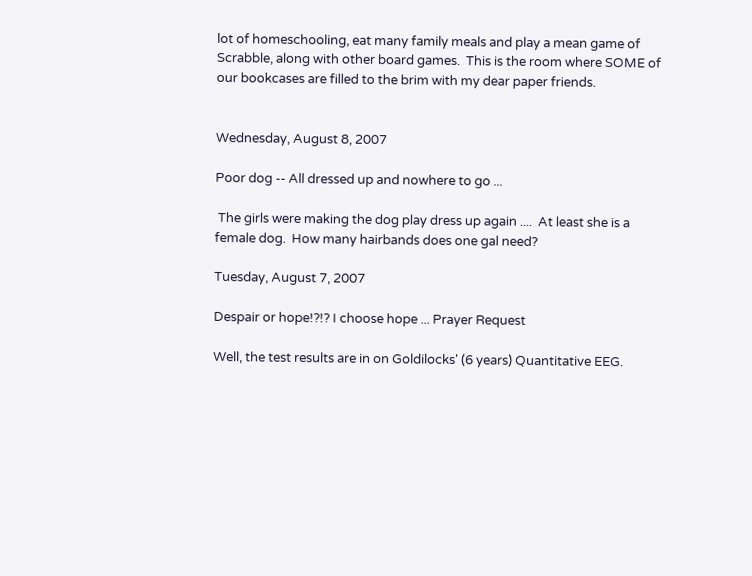lot of homeschooling, eat many family meals and play a mean game of Scrabble, along with other board games.  This is the room where SOME of our bookcases are filled to the brim with my dear paper friends.


Wednesday, August 8, 2007

Poor dog -- All dressed up and nowhere to go ...

 The girls were making the dog play dress up again ....  At least she is a female dog.  How many hairbands does one gal need?

Tuesday, August 7, 2007

Despair or hope!?!? I choose hope ... Prayer Request

Well, the test results are in on Goldilocks' (6 years) Quantitative EEG.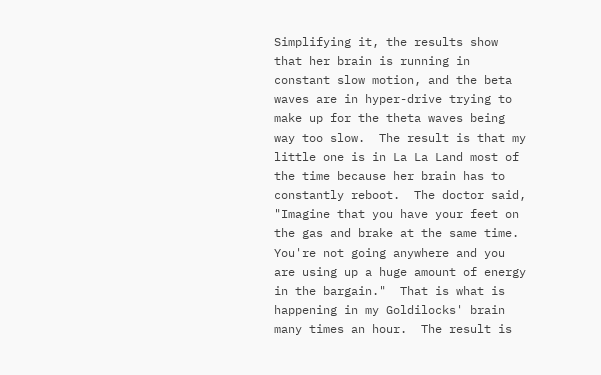Simplifying it, the results show that her brain is running in constant slow motion, and the beta waves are in hyper-drive trying to make up for the theta waves being way too slow.  The result is that my little one is in La La Land most of the time because her brain has to constantly reboot.  The doctor said, "Imagine that you have your feet on the gas and brake at the same time. You're not going anywhere and you are using up a huge amount of energy in the bargain."  That is what is happening in my Goldilocks' brain many times an hour.  The result is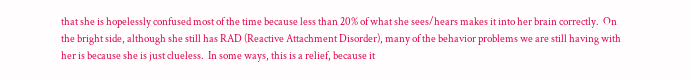that she is hopelessly confused most of the time because less than 20% of what she sees/hears makes it into her brain correctly.  On the bright side, although she still has RAD (Reactive Attachment Disorder), many of the behavior problems we are still having with her is because she is just clueless.  In some ways, this is a relief, because it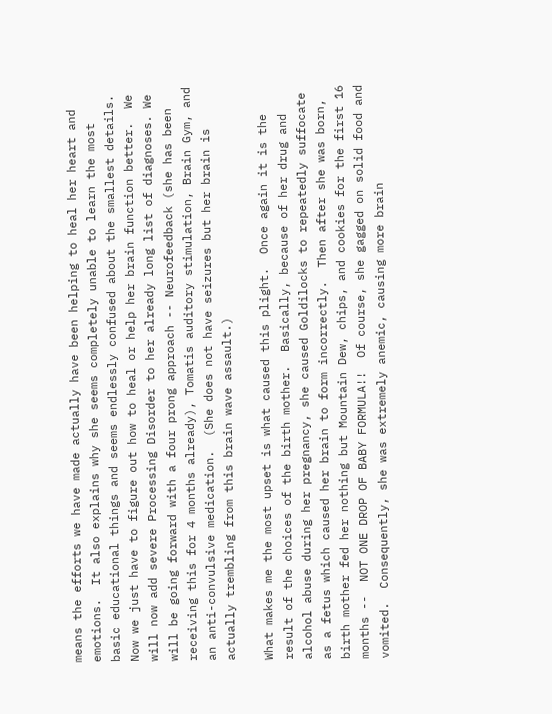means the efforts we have made actually have been helping to heal her heart and emotions.  It also explains why she seems completely unable to learn the most basic educational things and seems endlessly confused about the smallest details.  Now we just have to figure out how to heal or help her brain function better.  We will now add severe Processing Disorder to her already long list of diagnoses. We will be going forward with a four prong approach -- Neurofeedback (she has been receiving this for 4 months already), Tomatis auditory stimulation, Brain Gym, and an anti-convulsive medication.  (She does not have seizures but her brain is actually trembling from this brain wave assault.)

What makes me the most upset is what caused this plight.  Once again it is the result of the choices of the birth mother.  Basically, because of her drug and alcohol abuse during her pregnancy, she caused Goldilocks to repeatedly suffocate as a fetus which caused her brain to form incorrectly.  Then after she was born, birth mother fed her nothing but Mountain Dew, chips, and cookies for the first 16 months --  NOT ONE DROP OF BABY FORMULA!!  Of course, she gagged on solid food and vomited.  Consequently, she was extremely anemic, causing more brain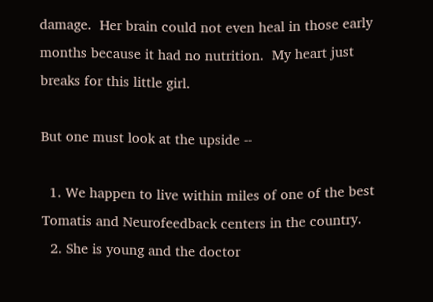damage.  Her brain could not even heal in those early months because it had no nutrition.  My heart just breaks for this little girl.

But one must look at the upside --

  1. We happen to live within miles of one of the best Tomatis and Neurofeedback centers in the country.
  2. She is young and the doctor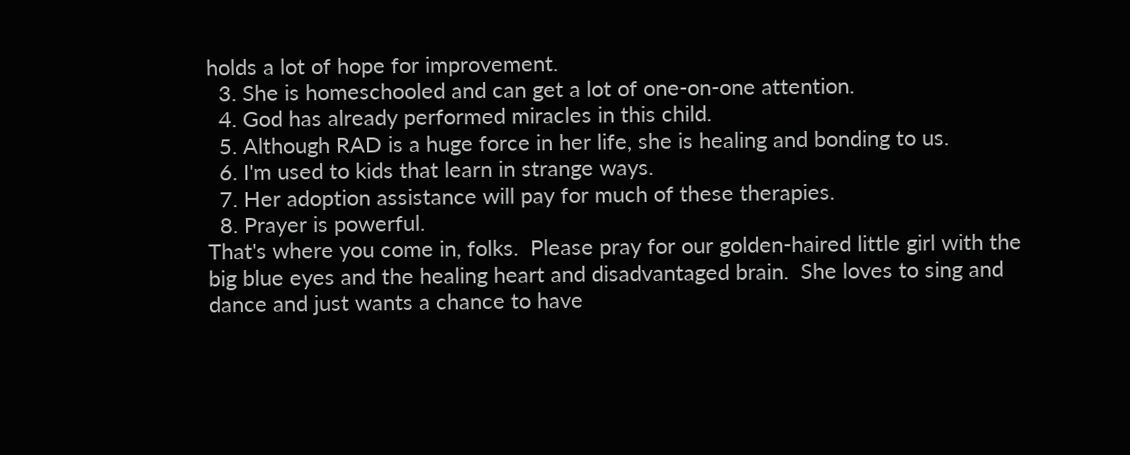holds a lot of hope for improvement.
  3. She is homeschooled and can get a lot of one-on-one attention.
  4. God has already performed miracles in this child.
  5. Although RAD is a huge force in her life, she is healing and bonding to us.
  6. I'm used to kids that learn in strange ways.
  7. Her adoption assistance will pay for much of these therapies.
  8. Prayer is powerful.
That's where you come in, folks.  Please pray for our golden-haired little girl with the big blue eyes and the healing heart and disadvantaged brain.  She loves to sing and dance and just wants a chance to have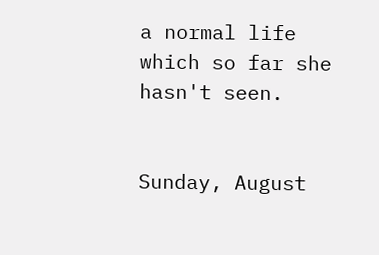a normal life which so far she hasn't seen.


Sunday, August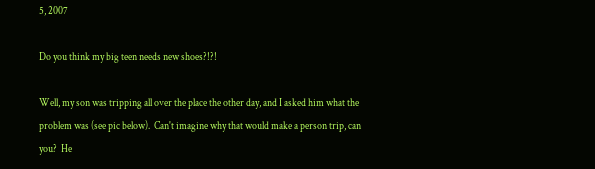5, 2007

Do you think my big teen needs new shoes?!?!

Well, my son was tripping all over the place the other day, and I asked him what the problem was (see pic below).  Can't imagine why that would make a person trip, can you?  He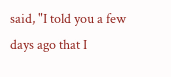said, "I told you a few days ago that I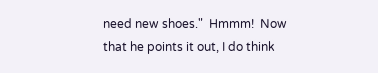need new shoes."  Hmmm!  Now that he points it out, I do think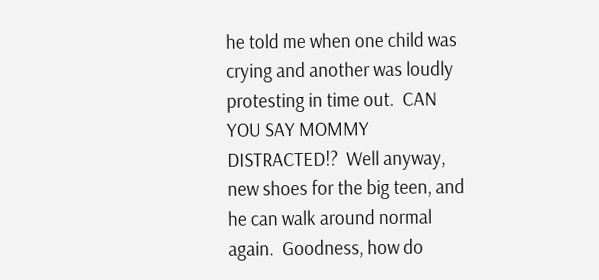he told me when one child was crying and another was loudly protesting in time out.  CAN YOU SAY MOMMY DISTRACTED!?  Well anyway, new shoes for the big teen, and he can walk around normal again.  Goodness, how do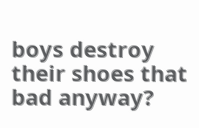boys destroy their shoes that bad anyway?